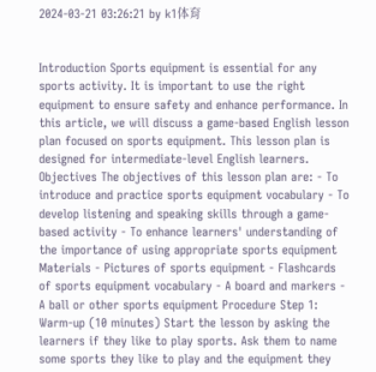2024-03-21 03:26:21 by k1体育


Introduction Sports equipment is essential for any sports activity. It is important to use the right equipment to ensure safety and enhance performance. In this article, we will discuss a game-based English lesson plan focused on sports equipment. This lesson plan is designed for intermediate-level English learners. Objectives The objectives of this lesson plan are: - To introduce and practice sports equipment vocabulary - To develop listening and speaking skills through a game-based activity - To enhance learners' understanding of the importance of using appropriate sports equipment Materials - Pictures of sports equipment - Flashcards of sports equipment vocabulary - A board and markers - A ball or other sports equipment Procedure Step 1: Warm-up (10 minutes) Start the lesson by asking the learners if they like to play sports. Ask them to name some sports they like to play and the equipment they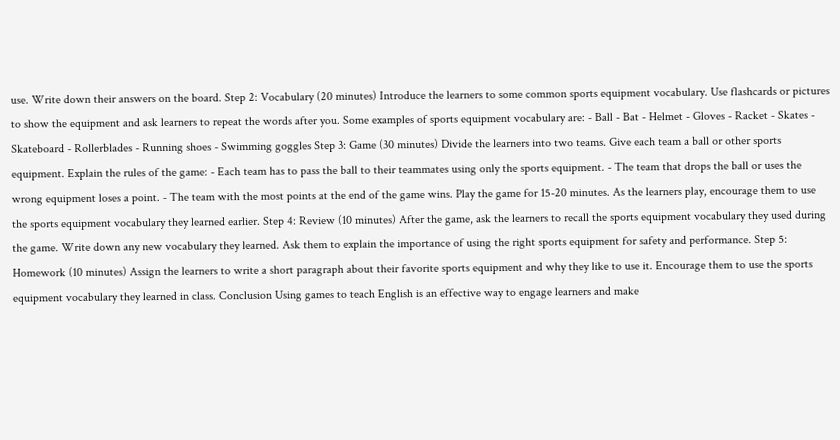use. Write down their answers on the board. Step 2: Vocabulary (20 minutes) Introduce the learners to some common sports equipment vocabulary. Use flashcards or pictures to show the equipment and ask learners to repeat the words after you. Some examples of sports equipment vocabulary are: - Ball - Bat - Helmet - Gloves - Racket - Skates - Skateboard - Rollerblades - Running shoes - Swimming goggles Step 3: Game (30 minutes) Divide the learners into two teams. Give each team a ball or other sports equipment. Explain the rules of the game: - Each team has to pass the ball to their teammates using only the sports equipment. - The team that drops the ball or uses the wrong equipment loses a point. - The team with the most points at the end of the game wins. Play the game for 15-20 minutes. As the learners play, encourage them to use the sports equipment vocabulary they learned earlier. Step 4: Review (10 minutes) After the game, ask the learners to recall the sports equipment vocabulary they used during the game. Write down any new vocabulary they learned. Ask them to explain the importance of using the right sports equipment for safety and performance. Step 5: Homework (10 minutes) Assign the learners to write a short paragraph about their favorite sports equipment and why they like to use it. Encourage them to use the sports equipment vocabulary they learned in class. Conclusion Using games to teach English is an effective way to engage learners and make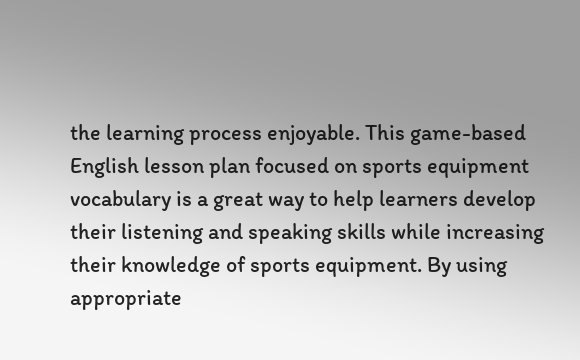the learning process enjoyable. This game-based English lesson plan focused on sports equipment vocabulary is a great way to help learners develop their listening and speaking skills while increasing their knowledge of sports equipment. By using appropriate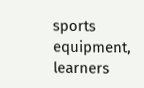sports equipment, learners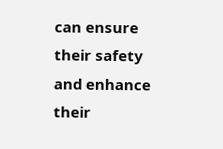can ensure their safety and enhance their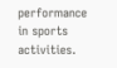performance in sports activities.